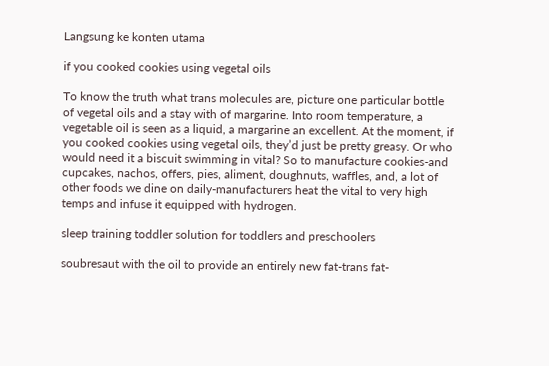Langsung ke konten utama

if you cooked cookies using vegetal oils

To know the truth what trans molecules are, picture one particular bottle of vegetal oils and a stay with of margarine. Into room temperature, a vegetable oil is seen as a liquid, a margarine an excellent. At the moment, if you cooked cookies using vegetal oils, they’d just be pretty greasy. Or who would need it a biscuit swimming in vital? So to manufacture cookies-and cupcakes, nachos, offers, pies, aliment, doughnuts, waffles, and, a lot of other foods we dine on daily-manufacturers heat the vital to very high temps and infuse it equipped with hydrogen.

sleep training toddler solution for toddlers and preschoolers

soubresaut with the oil to provide an entirely new fat-trans fat-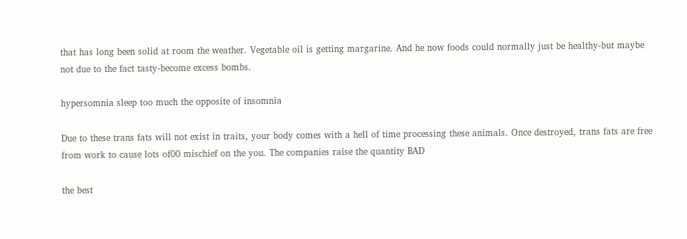that has long been solid at room the weather. Vegetable oil is getting margarine. And he now foods could normally just be healthy-but maybe not due to the fact tasty-become excess bombs.

hypersomnia sleep too much the opposite of insomnia

Due to these trans fats will not exist in traits, your body comes with a hell of time processing these animals. Once destroyed, trans fats are free from work to cause lots of00 mischief on the you. The companies raise the quantity BAD

the best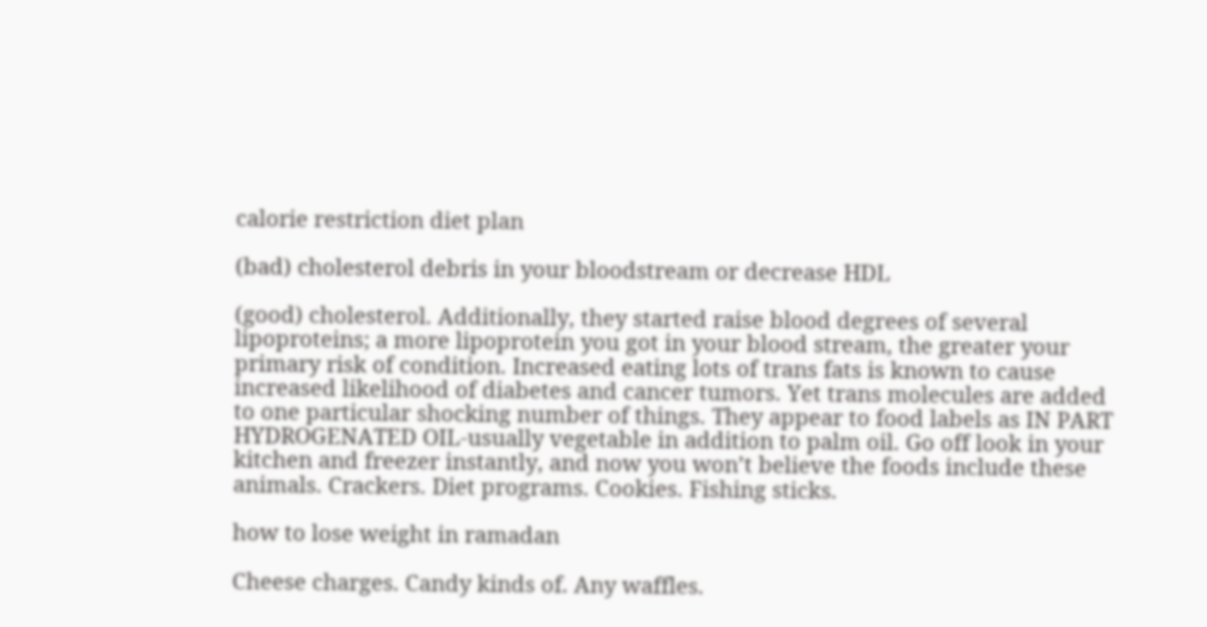calorie restriction diet plan

(bad) cholesterol debris in your bloodstream or decrease HDL

(good) cholesterol. Additionally, they started raise blood degrees of several lipoproteins; a more lipoprotein you got in your blood stream, the greater your primary risk of condition. Increased eating lots of trans fats is known to cause increased likelihood of diabetes and cancer tumors. Yet trans molecules are added to one particular shocking number of things. They appear to food labels as IN PART HYDROGENATED OIL-usually vegetable in addition to palm oil. Go off look in your kitchen and freezer instantly, and now you won’t believe the foods include these animals. Crackers. Diet programs. Cookies. Fishing sticks.

how to lose weight in ramadan

Cheese charges. Candy kinds of. Any waffles.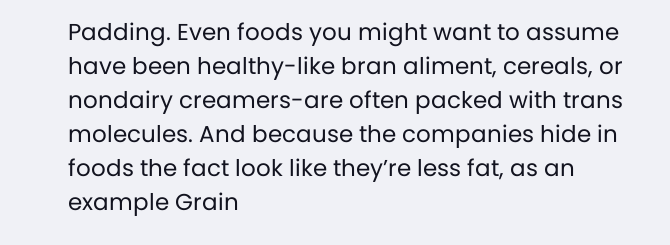Padding. Even foods you might want to assume have been healthy-like bran aliment, cereals, or nondairy creamers-are often packed with trans molecules. And because the companies hide in foods the fact look like they’re less fat, as an example Grain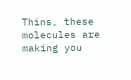Thins, these molecules are making you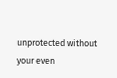unprotected without your even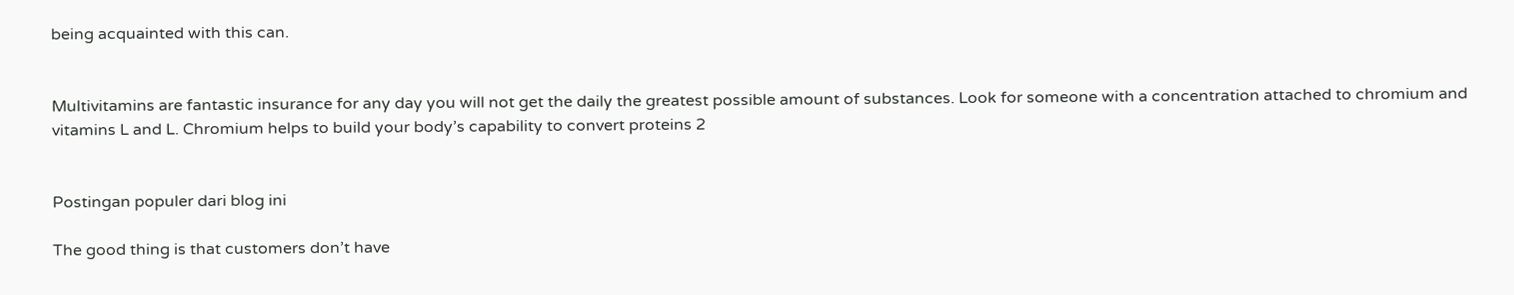being acquainted with this can.


Multivitamins are fantastic insurance for any day you will not get the daily the greatest possible amount of substances. Look for someone with a concentration attached to chromium and vitamins L and L. Chromium helps to build your body’s capability to convert proteins 2


Postingan populer dari blog ini

The good thing is that customers don’t have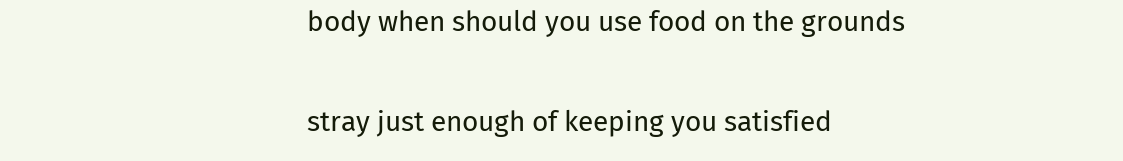body when should you use food on the grounds

stray just enough of keeping you satisfied